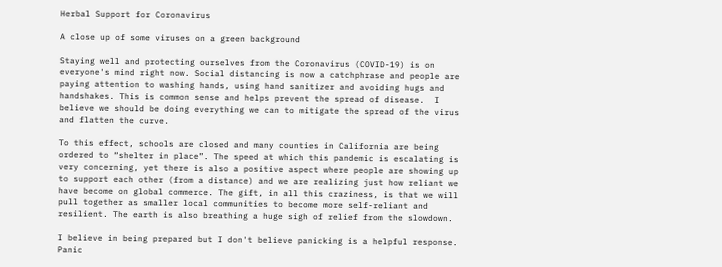Herbal Support for Coronavirus

A close up of some viruses on a green background

Staying well and protecting ourselves from the Coronavirus (COVID-19) is on everyone's mind right now. Social distancing is now a catchphrase and people are paying attention to washing hands, using hand sanitizer and avoiding hugs and handshakes. This is common sense and helps prevent the spread of disease.  I believe we should be doing everything we can to mitigate the spread of the virus and flatten the curve.

To this effect, schools are closed and many counties in California are being ordered to “shelter in place”. The speed at which this pandemic is escalating is very concerning, yet there is also a positive aspect where people are showing up to support each other (from a distance) and we are realizing just how reliant we have become on global commerce. The gift, in all this craziness, is that we will pull together as smaller local communities to become more self-reliant and resilient. The earth is also breathing a huge sigh of relief from the slowdown.

I believe in being prepared but I don't believe panicking is a helpful response. Panic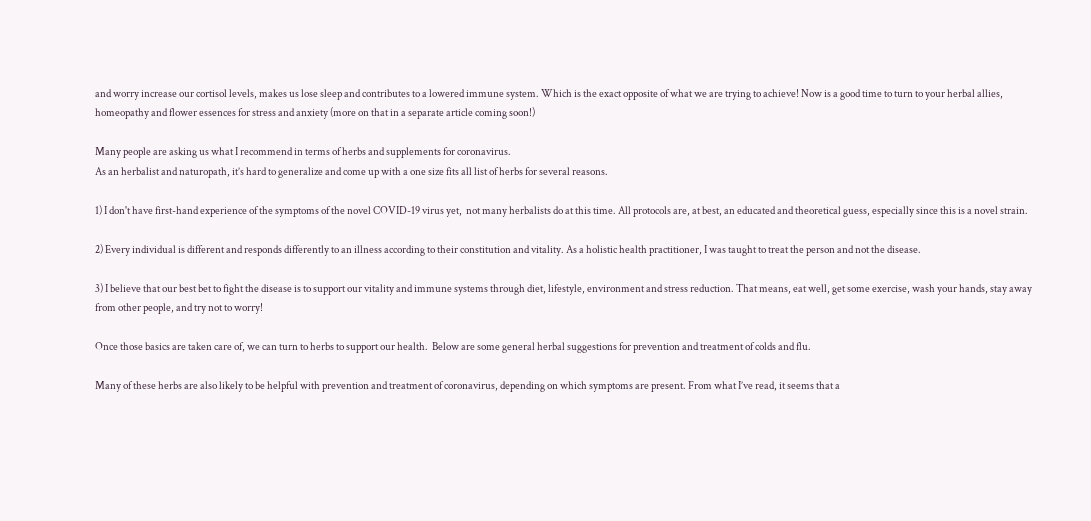and worry increase our cortisol levels, makes us lose sleep and contributes to a lowered immune system. Which is the exact opposite of what we are trying to achieve! Now is a good time to turn to your herbal allies, homeopathy and flower essences for stress and anxiety (more on that in a separate article coming soon!)

Many people are asking us what I recommend in terms of herbs and supplements for coronavirus.
As an herbalist and naturopath, it’s hard to generalize and come up with a one size fits all list of herbs for several reasons.

1) I don't have first-hand experience of the symptoms of the novel COVID-19 virus yet,  not many herbalists do at this time. All protocols are, at best, an educated and theoretical guess, especially since this is a novel strain.

2) Every individual is different and responds differently to an illness according to their constitution and vitality. As a holistic health practitioner, I was taught to treat the person and not the disease.

3) I believe that our best bet to fight the disease is to support our vitality and immune systems through diet, lifestyle, environment and stress reduction. That means, eat well, get some exercise, wash your hands, stay away from other people, and try not to worry!

Once those basics are taken care of, we can turn to herbs to support our health.  Below are some general herbal suggestions for prevention and treatment of colds and flu.

Many of these herbs are also likely to be helpful with prevention and treatment of coronavirus, depending on which symptoms are present. From what I’ve read, it seems that a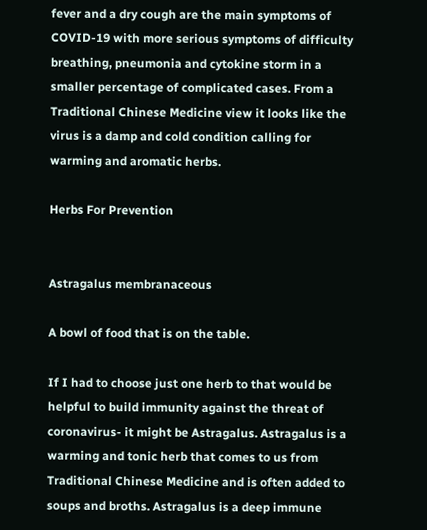fever and a dry cough are the main symptoms of COVID-19 with more serious symptoms of difficulty breathing, pneumonia and cytokine storm in a smaller percentage of complicated cases. From a Traditional Chinese Medicine view it looks like the virus is a damp and cold condition calling for warming and aromatic herbs.

Herbs For Prevention


Astragalus membranaceous

A bowl of food that is on the table.

If I had to choose just one herb to that would be helpful to build immunity against the threat of coronavirus- it might be Astragalus. Astragalus is a warming and tonic herb that comes to us from Traditional Chinese Medicine and is often added to soups and broths. Astragalus is a deep immune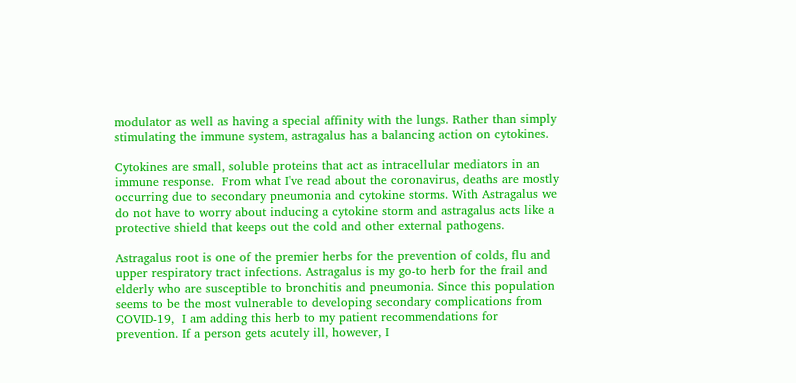modulator as well as having a special affinity with the lungs. Rather than simply stimulating the immune system, astragalus has a balancing action on cytokines.

Cytokines are small, soluble proteins that act as intracellular mediators in an immune response.  From what I've read about the coronavirus, deaths are mostly occurring due to secondary pneumonia and cytokine storms. With Astragalus we do not have to worry about inducing a cytokine storm and astragalus acts like a protective shield that keeps out the cold and other external pathogens.

Astragalus root is one of the premier herbs for the prevention of colds, flu and upper respiratory tract infections. Astragalus is my go-to herb for the frail and elderly who are susceptible to bronchitis and pneumonia. Since this population seems to be the most vulnerable to developing secondary complications from COVID-19,  I am adding this herb to my patient recommendations for prevention. If a person gets acutely ill, however, I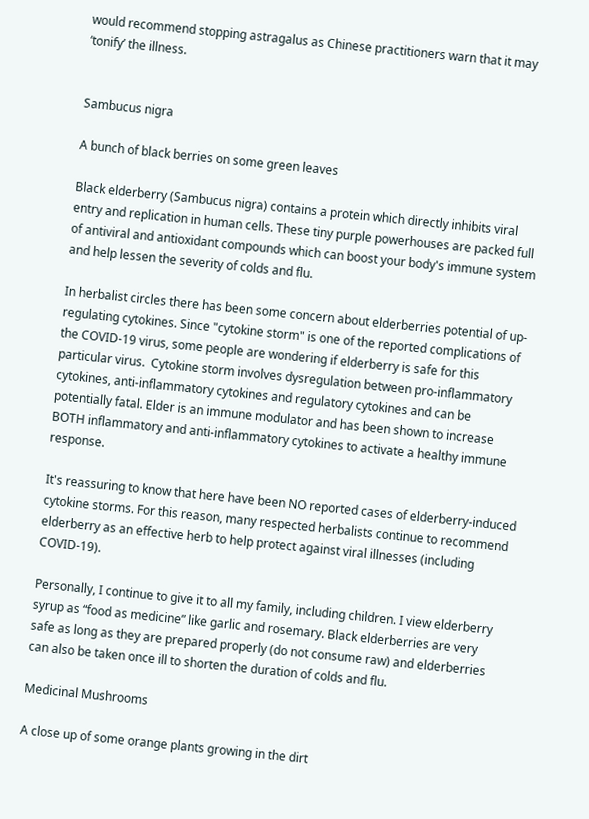would recommend stopping astragalus as Chinese practitioners warn that it may ‘tonify’ the illness.


Sambucus nigra

A bunch of black berries on some green leaves

Black elderberry (Sambucus nigra) contains a protein which directly inhibits viral entry and replication in human cells. These tiny purple powerhouses are packed full of antiviral and antioxidant compounds which can boost your body's immune system and help lessen the severity of colds and flu.

In herbalist circles there has been some concern about elderberries potential of up-regulating cytokines. Since "cytokine storm" is one of the reported complications of the COVID-19 virus, some people are wondering if elderberry is safe for this particular virus.  Cytokine storm involves dysregulation between pro-inflammatory cytokines, anti-inflammatory cytokines and regulatory cytokines and can be potentially fatal. Elder is an immune modulator and has been shown to increase BOTH inflammatory and anti-inflammatory cytokines to activate a healthy immune response.

It's reassuring to know that here have been NO reported cases of elderberry-induced cytokine storms. For this reason, many respected herbalists continue to recommend elderberry as an effective herb to help protect against viral illnesses (including COVID-19).

Personally, I continue to give it to all my family, including children. I view elderberry syrup as “food as medicine” like garlic and rosemary. Black elderberries are very safe as long as they are prepared properly (do not consume raw) and elderberries can also be taken once ill to shorten the duration of colds and flu.

Medicinal Mushrooms

A close up of some orange plants growing in the dirt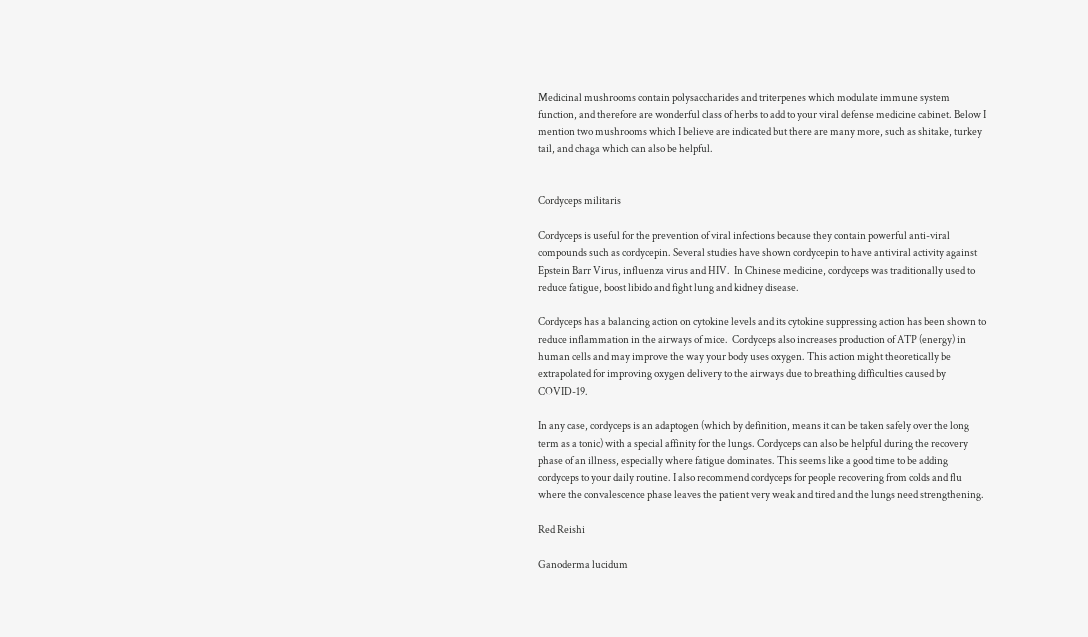Medicinal mushrooms contain polysaccharides and triterpenes which modulate immune system function, and therefore are wonderful class of herbs to add to your viral defense medicine cabinet. Below I mention two mushrooms which I believe are indicated but there are many more, such as shitake, turkey tail, and chaga which can also be helpful.


Cordyceps militaris

Cordyceps is useful for the prevention of viral infections because they contain powerful anti-viral compounds such as cordycepin. Several studies have shown cordycepin to have antiviral activity against Epstein Barr Virus, influenza virus and HIV.  In Chinese medicine, cordyceps was traditionally used to reduce fatigue, boost libido and fight lung and kidney disease.

Cordyceps has a balancing action on cytokine levels and its cytokine suppressing action has been shown to reduce inflammation in the airways of mice.  Cordyceps also increases production of ATP (energy) in human cells and may improve the way your body uses oxygen. This action might theoretically be extrapolated for improving oxygen delivery to the airways due to breathing difficulties caused by COVID-19.

In any case, cordyceps is an adaptogen (which by definition, means it can be taken safely over the long term as a tonic) with a special affinity for the lungs. Cordyceps can also be helpful during the recovery phase of an illness, especially where fatigue dominates. This seems like a good time to be adding cordyceps to your daily routine. I also recommend cordyceps for people recovering from colds and flu where the convalescence phase leaves the patient very weak and tired and the lungs need strengthening.

Red Reishi

Ganoderma lucidum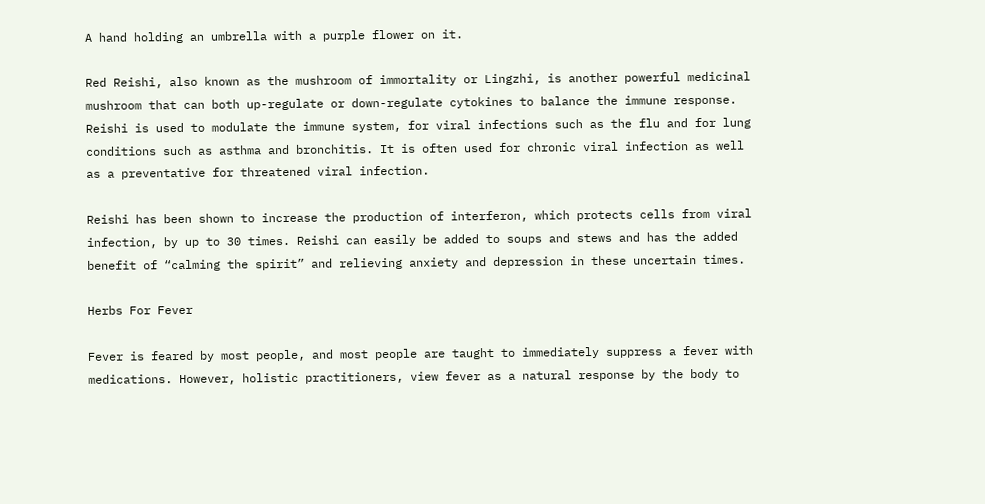A hand holding an umbrella with a purple flower on it.

Red Reishi, also known as the mushroom of immortality or Lingzhi, is another powerful medicinal mushroom that can both up-regulate or down-regulate cytokines to balance the immune response.  Reishi is used to modulate the immune system, for viral infections such as the flu and for lung conditions such as asthma and bronchitis. It is often used for chronic viral infection as well as a preventative for threatened viral infection.

Reishi has been shown to increase the production of interferon, which protects cells from viral infection, by up to 30 times. Reishi can easily be added to soups and stews and has the added benefit of “calming the spirit” and relieving anxiety and depression in these uncertain times.

Herbs For Fever

Fever is feared by most people, and most people are taught to immediately suppress a fever with medications. However, holistic practitioners, view fever as a natural response by the body to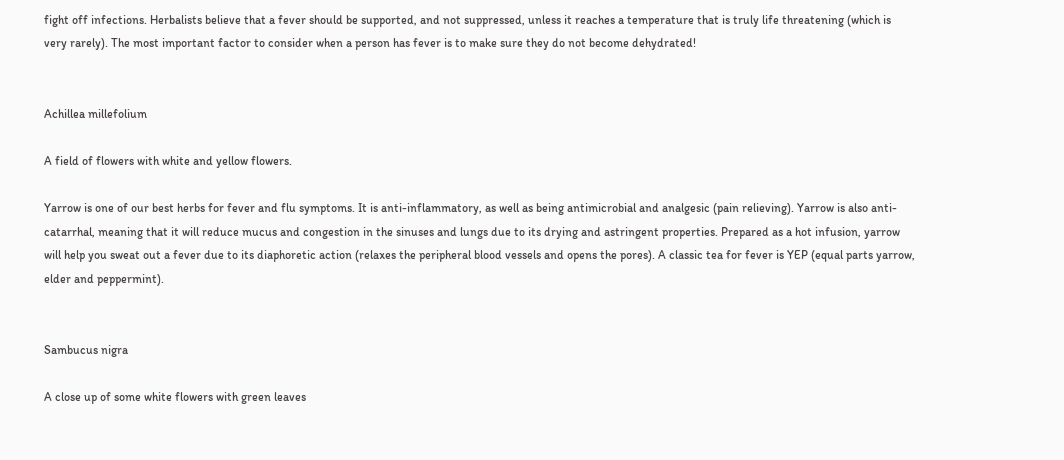fight off infections. Herbalists believe that a fever should be supported, and not suppressed, unless it reaches a temperature that is truly life threatening (which is very rarely). The most important factor to consider when a person has fever is to make sure they do not become dehydrated!


Achillea millefolium

A field of flowers with white and yellow flowers.

Yarrow is one of our best herbs for fever and flu symptoms. It is anti-inflammatory, as well as being antimicrobial and analgesic (pain relieving). Yarrow is also anti-catarrhal, meaning that it will reduce mucus and congestion in the sinuses and lungs due to its drying and astringent properties. Prepared as a hot infusion, yarrow will help you sweat out a fever due to its diaphoretic action (relaxes the peripheral blood vessels and opens the pores). A classic tea for fever is YEP (equal parts yarrow, elder and peppermint).


Sambucus nigra

A close up of some white flowers with green leaves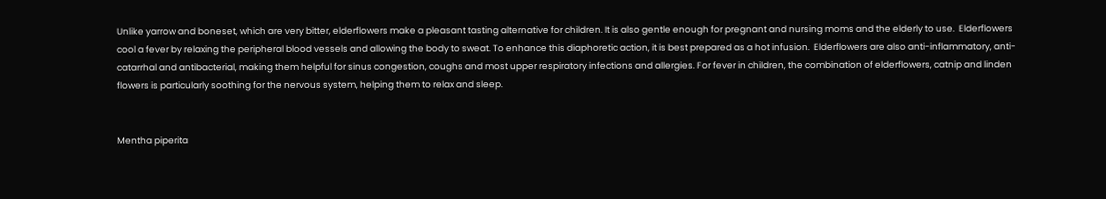Unlike yarrow and boneset, which are very bitter, elderflowers make a pleasant tasting alternative for children. It is also gentle enough for pregnant and nursing moms and the elderly to use.  Elderflowers cool a fever by relaxing the peripheral blood vessels and allowing the body to sweat. To enhance this diaphoretic action, it is best prepared as a hot infusion.  Elderflowers are also anti-inflammatory, anti-catarrhal and antibacterial, making them helpful for sinus congestion, coughs and most upper respiratory infections and allergies. For fever in children, the combination of elderflowers, catnip and linden flowers is particularly soothing for the nervous system, helping them to relax and sleep.


Mentha piperita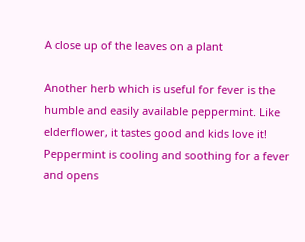A close up of the leaves on a plant

Another herb which is useful for fever is the humble and easily available peppermint. Like elderflower, it tastes good and kids love it! Peppermint is cooling and soothing for a fever and opens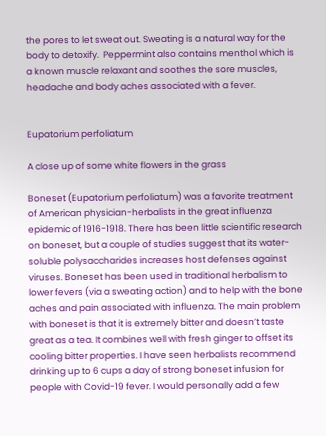the pores to let sweat out. Sweating is a natural way for the body to detoxify.  Peppermint also contains menthol which is a known muscle relaxant and soothes the sore muscles, headache and body aches associated with a fever.


Eupatorium perfoliatum

A close up of some white flowers in the grass

Boneset (Eupatorium perfoliatum) was a favorite treatment of American physician-herbalists in the great influenza epidemic of 1916-1918. There has been little scientific research on boneset, but a couple of studies suggest that its water-soluble polysaccharides increases host defenses against viruses. Boneset has been used in traditional herbalism to lower fevers (via a sweating action) and to help with the bone aches and pain associated with influenza. The main problem with boneset is that it is extremely bitter and doesn’t taste great as a tea. It combines well with fresh ginger to offset its cooling bitter properties. I have seen herbalists recommend drinking up to 6 cups a day of strong boneset infusion for people with Covid-19 fever. I would personally add a few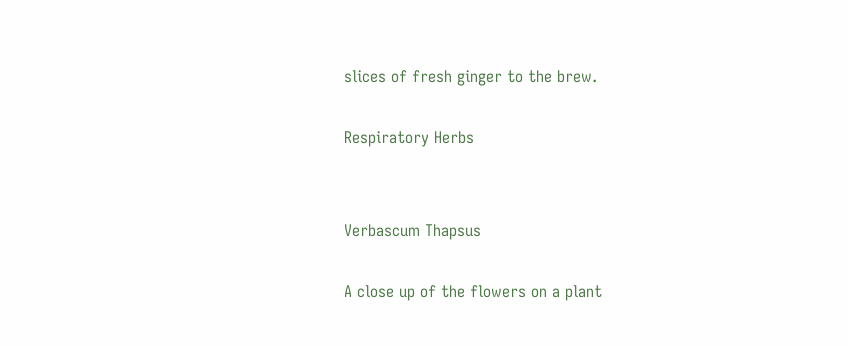slices of fresh ginger to the brew.

Respiratory Herbs


Verbascum Thapsus

A close up of the flowers on a plant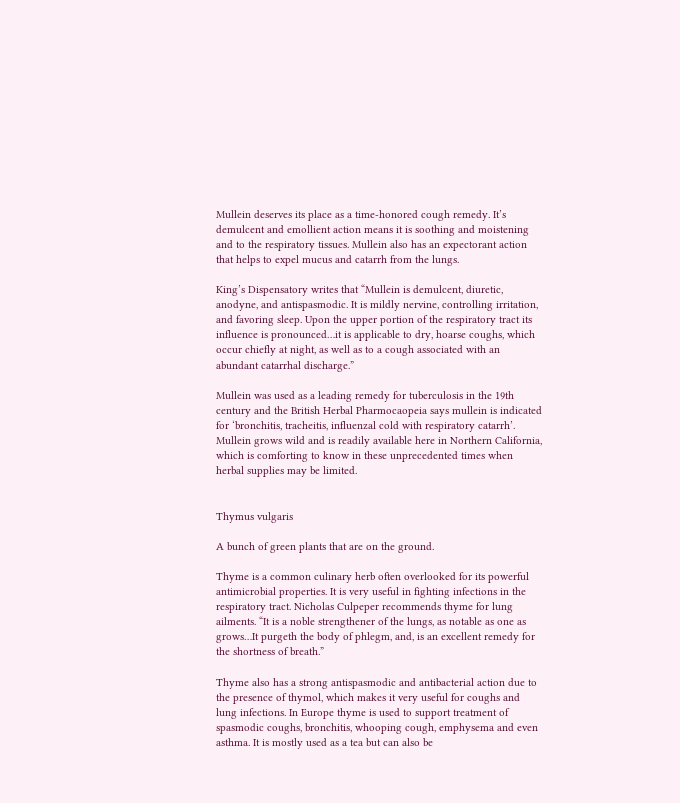Mullein deserves its place as a time-honored cough remedy. It’s demulcent and emollient action means it is soothing and moistening and to the respiratory tissues. Mullein also has an expectorant action that helps to expel mucus and catarrh from the lungs.

King’s Dispensatory writes that “Mullein is demulcent, diuretic, anodyne, and antispasmodic. It is mildly nervine, controlling irritation, and favoring sleep. Upon the upper portion of the respiratory tract its influence is pronounced…it is applicable to dry, hoarse coughs, which occur chiefly at night, as well as to a cough associated with an abundant catarrhal discharge.”

Mullein was used as a leading remedy for tuberculosis in the 19th century and the British Herbal Pharmocaopeia says mullein is indicated for ‘bronchitis, tracheitis, influenzal cold with respiratory catarrh’.  Mullein grows wild and is readily available here in Northern California, which is comforting to know in these unprecedented times when herbal supplies may be limited.


Thymus vulgaris

A bunch of green plants that are on the ground.

Thyme is a common culinary herb often overlooked for its powerful antimicrobial properties. It is very useful in fighting infections in the respiratory tract. Nicholas Culpeper recommends thyme for lung ailments. “It is a noble strengthener of the lungs, as notable as one as grows…It purgeth the body of phlegm, and, is an excellent remedy for the shortness of breath.”

Thyme also has a strong antispasmodic and antibacterial action due to the presence of thymol, which makes it very useful for coughs and lung infections. In Europe thyme is used to support treatment of spasmodic coughs, bronchitis, whooping cough, emphysema and even asthma. It is mostly used as a tea but can also be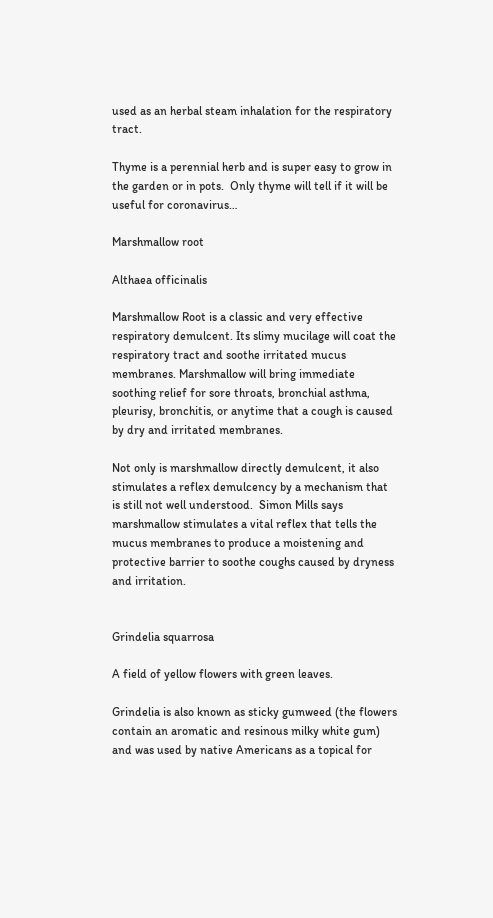used as an herbal steam inhalation for the respiratory tract.

Thyme is a perennial herb and is super easy to grow in the garden or in pots.  Only thyme will tell if it will be useful for coronavirus…

Marshmallow root

Althaea officinalis

Marshmallow Root is a classic and very effective respiratory demulcent. Its slimy mucilage will coat the respiratory tract and soothe irritated mucus membranes. Marshmallow will bring immediate soothing relief for sore throats, bronchial asthma, pleurisy, bronchitis, or anytime that a cough is caused by dry and irritated membranes.

Not only is marshmallow directly demulcent, it also stimulates a reflex demulcency by a mechanism that is still not well understood.  Simon Mills says marshmallow stimulates a vital reflex that tells the mucus membranes to produce a moistening and protective barrier to soothe coughs caused by dryness and irritation.


Grindelia squarrosa

A field of yellow flowers with green leaves.

Grindelia is also known as sticky gumweed (the flowers contain an aromatic and resinous milky white gum) and was used by native Americans as a topical for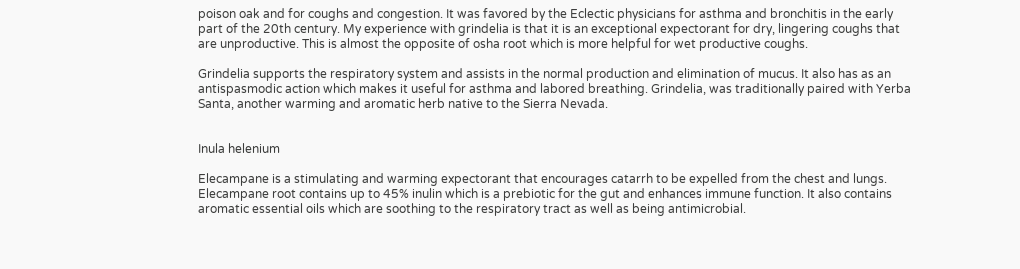poison oak and for coughs and congestion. It was favored by the Eclectic physicians for asthma and bronchitis in the early part of the 20th century. My experience with grindelia is that it is an exceptional expectorant for dry, lingering coughs that are unproductive. This is almost the opposite of osha root which is more helpful for wet productive coughs.

Grindelia supports the respiratory system and assists in the normal production and elimination of mucus. It also has as an antispasmodic action which makes it useful for asthma and labored breathing. Grindelia, was traditionally paired with Yerba Santa, another warming and aromatic herb native to the Sierra Nevada.


Inula helenium

Elecampane is a stimulating and warming expectorant that encourages catarrh to be expelled from the chest and lungs. Elecampane root contains up to 45% inulin which is a prebiotic for the gut and enhances immune function. It also contains aromatic essential oils which are soothing to the respiratory tract as well as being antimicrobial.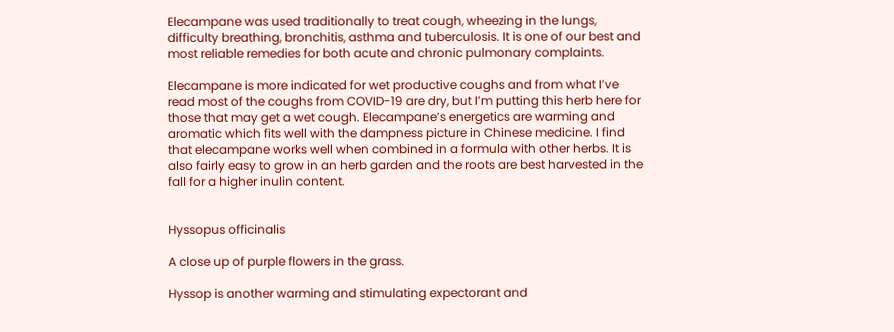Elecampane was used traditionally to treat cough, wheezing in the lungs, difficulty breathing, bronchitis, asthma and tuberculosis. It is one of our best and most reliable remedies for both acute and chronic pulmonary complaints.

Elecampane is more indicated for wet productive coughs and from what I’ve read most of the coughs from COVID-19 are dry, but I’m putting this herb here for those that may get a wet cough. Elecampane’s energetics are warming and aromatic which fits well with the dampness picture in Chinese medicine. I find that elecampane works well when combined in a formula with other herbs. It is also fairly easy to grow in an herb garden and the roots are best harvested in the fall for a higher inulin content.


Hyssopus officinalis

A close up of purple flowers in the grass.

Hyssop is another warming and stimulating expectorant and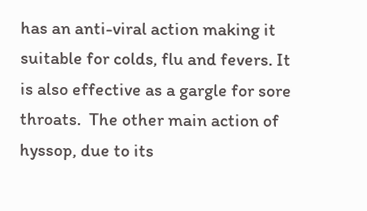has an anti-viral action making it suitable for colds, flu and fevers. It is also effective as a gargle for sore throats.  The other main action of hyssop, due to its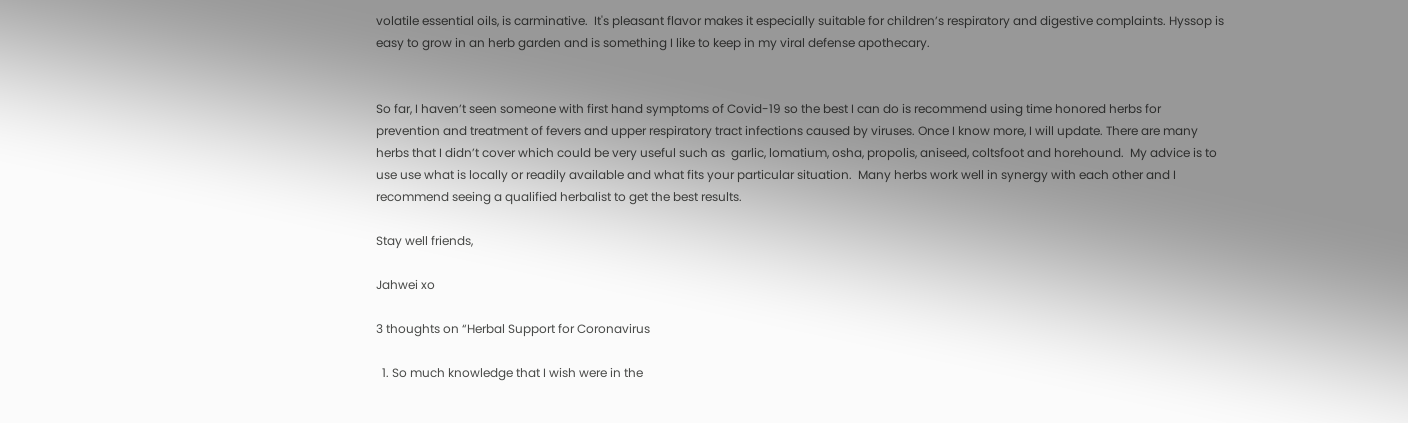volatile essential oils, is carminative.  It's pleasant flavor makes it especially suitable for children’s respiratory and digestive complaints. Hyssop is easy to grow in an herb garden and is something I like to keep in my viral defense apothecary.


So far, I haven’t seen someone with first hand symptoms of Covid-19 so the best I can do is recommend using time honored herbs for prevention and treatment of fevers and upper respiratory tract infections caused by viruses. Once I know more, I will update. There are many herbs that I didn’t cover which could be very useful such as  garlic, lomatium, osha, propolis, aniseed, coltsfoot and horehound.  My advice is to use use what is locally or readily available and what fits your particular situation.  Many herbs work well in synergy with each other and I recommend seeing a qualified herbalist to get the best results.

Stay well friends,

Jahwei xo

3 thoughts on “Herbal Support for Coronavirus

  1. So much knowledge that I wish were in the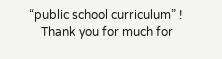“public school curriculum” !
    Thank you for much for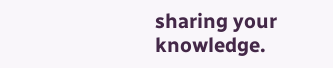sharing your knowledge.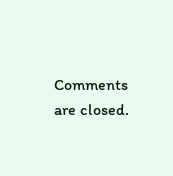Comments are closed.